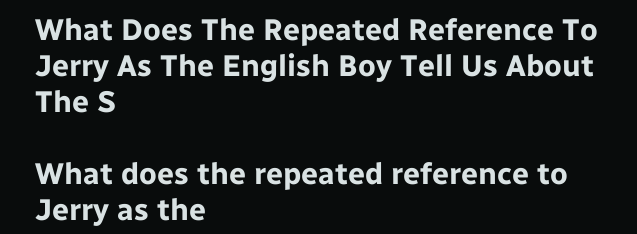What Does The Repeated Reference To Jerry As The English Boy Tell Us About The S

What does the repeated reference to Jerry as the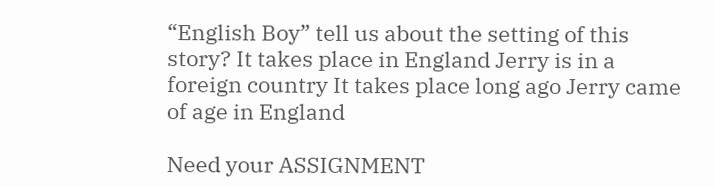“English Boy” tell us about the setting of this story? It takes place in England Jerry is in a foreign country It takes place long ago Jerry came of age in England

Need your ASSIGNMENT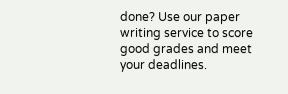done? Use our paper writing service to score good grades and meet your deadlines.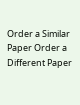Order a Similar Paper Order a Different Paper